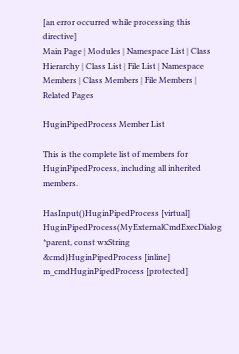[an error occurred while processing this directive]
Main Page | Modules | Namespace List | Class Hierarchy | Class List | File List | Namespace Members | Class Members | File Members | Related Pages

HuginPipedProcess Member List

This is the complete list of members for HuginPipedProcess, including all inherited members.

HasInput()HuginPipedProcess [virtual]
HuginPipedProcess(MyExternalCmdExecDialog *parent, const wxString &cmd)HuginPipedProcess [inline]
m_cmdHuginPipedProcess [protected]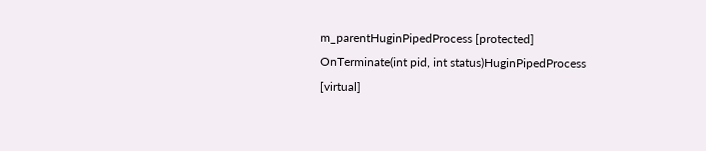m_parentHuginPipedProcess [protected]
OnTerminate(int pid, int status)HuginPipedProcess [virtual]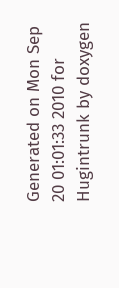Generated on Mon Sep 20 01:01:33 2010 for Hugintrunk by doxygen